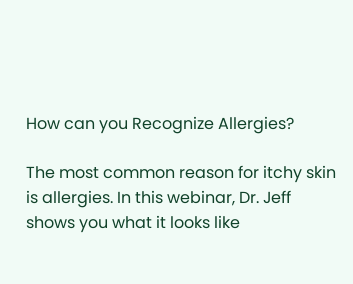How can you Recognize Allergies?

The most common reason for itchy skin is allergies. In this webinar, Dr. Jeff shows you what it looks like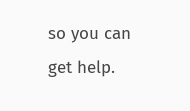so you can get help.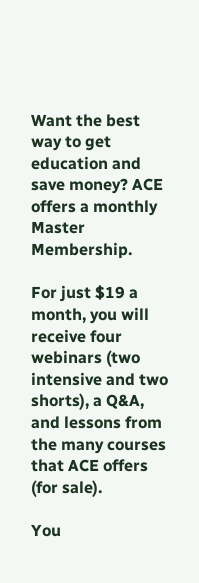Want the best way to get education and save money? ACE offers a monthly Master Membership.

For just $19 a month, you will receive four webinars (two intensive and two shorts), a Q&A, and lessons from the many courses that ACE offers (for sale).

You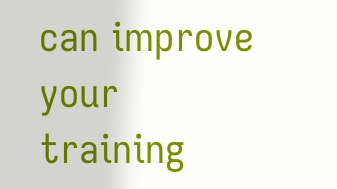can improve your training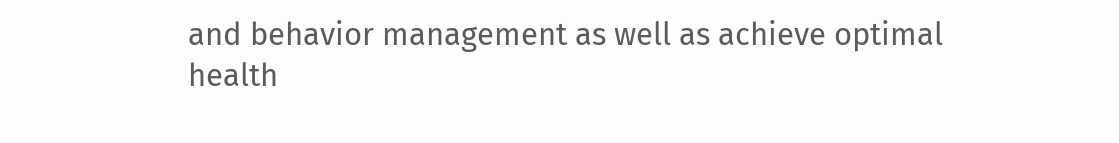and behavior management as well as achieve optimal health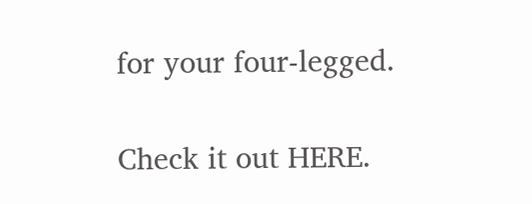for your four-legged.

Check it out HERE.